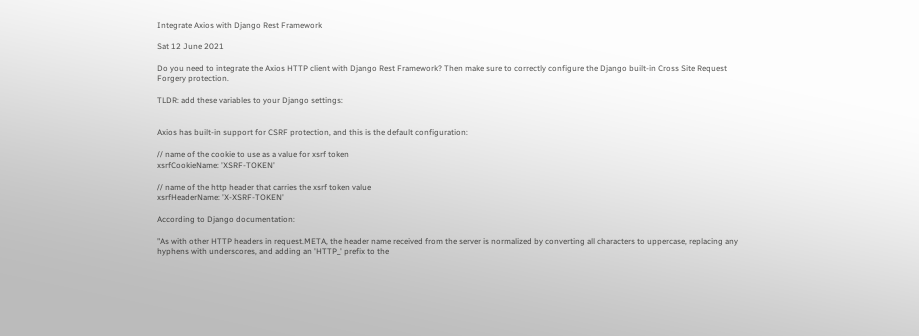Integrate Axios with Django Rest Framework

Sat 12 June 2021

Do you need to integrate the Axios HTTP client with Django Rest Framework? Then make sure to correctly configure the Django built-in Cross Site Request Forgery protection.

TLDR: add these variables to your Django settings:


Axios has built-in support for CSRF protection, and this is the default configuration:

// name of the cookie to use as a value for xsrf token
xsrfCookieName: 'XSRF-TOKEN'

// name of the http header that carries the xsrf token value
xsrfHeaderName: 'X-XSRF-TOKEN'

According to Django documentation:

"As with other HTTP headers in request.META, the header name received from the server is normalized by converting all characters to uppercase, replacing any hyphens with underscores, and adding an 'HTTP_' prefix to the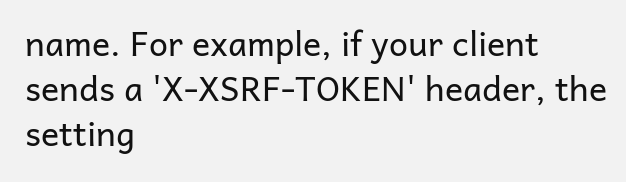name. For example, if your client sends a 'X-XSRF-TOKEN' header, the setting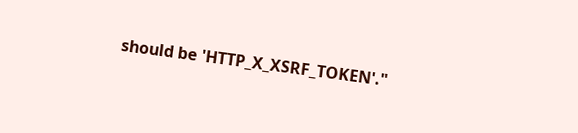should be 'HTTP_X_XSRF_TOKEN'."